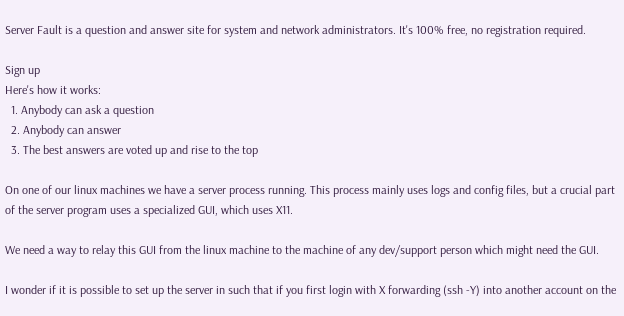Server Fault is a question and answer site for system and network administrators. It's 100% free, no registration required.

Sign up
Here's how it works:
  1. Anybody can ask a question
  2. Anybody can answer
  3. The best answers are voted up and rise to the top

On one of our linux machines we have a server process running. This process mainly uses logs and config files, but a crucial part of the server program uses a specialized GUI, which uses X11.

We need a way to relay this GUI from the linux machine to the machine of any dev/support person which might need the GUI.

I wonder if it is possible to set up the server in such that if you first login with X forwarding (ssh -Y) into another account on the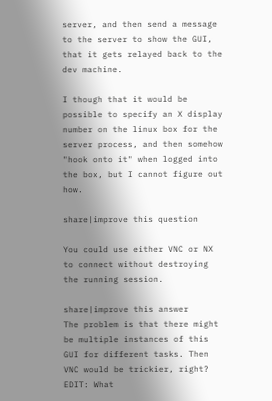server, and then send a message to the server to show the GUI, that it gets relayed back to the dev machine.

I though that it would be possible to specify an X display number on the linux box for the server process, and then somehow "hook onto it" when logged into the box, but I cannot figure out how.

share|improve this question

You could use either VNC or NX to connect without destroying the running session.

share|improve this answer
The problem is that there might be multiple instances of this GUI for different tasks. Then VNC would be trickier, right? EDIT: What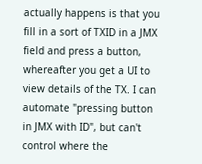actually happens is that you fill in a sort of TXID in a JMX field and press a button, whereafter you get a UI to view details of the TX. I can automate "pressing button in JMX with ID", but can't control where the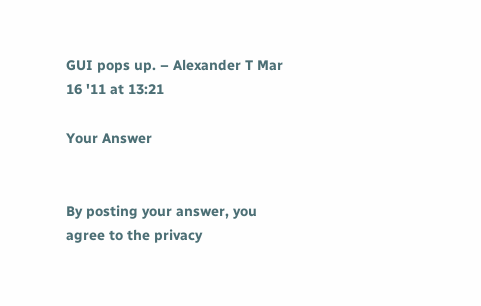GUI pops up. – Alexander T Mar 16 '11 at 13:21

Your Answer


By posting your answer, you agree to the privacy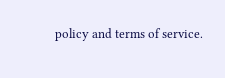policy and terms of service.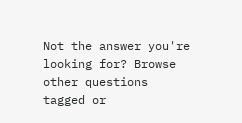Not the answer you're looking for? Browse other questions tagged or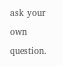ask your own question.